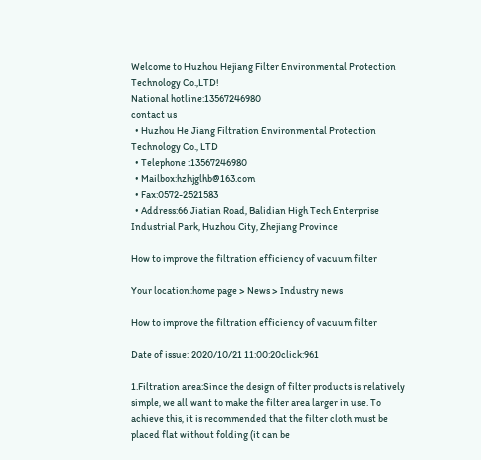Welcome to Huzhou Hejiang Filter Environmental Protection Technology Co.,LTD!
National hotline:13567246980
contact us
  • Huzhou He Jiang Filtration Environmental Protection Technology Co., LTD
  • Telephone :13567246980
  • Mailbox:hzhjglhb@163.com
  • Fax:0572-2521583
  • Address:66 Jiatian Road, Balidian High Tech Enterprise Industrial Park, Huzhou City, Zhejiang Province

How to improve the filtration efficiency of vacuum filter

Your location:home page > News > Industry news

How to improve the filtration efficiency of vacuum filter

Date of issue: 2020/10/21 11:00:20click:961

1.Filtration area:Since the design of filter products is relatively simple, we all want to make the filter area larger in use. To achieve this, it is recommended that the filter cloth must be placed flat without folding (it can be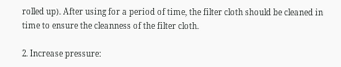rolled up). After using for a period of time, the filter cloth should be cleaned in time to ensure the cleanness of the filter cloth.

2. Increase pressure: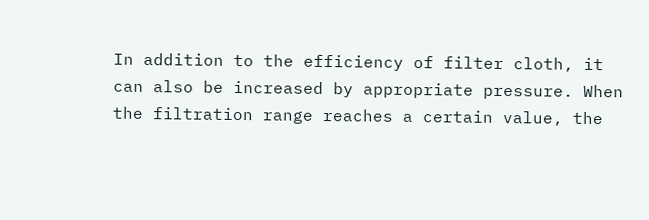In addition to the efficiency of filter cloth, it can also be increased by appropriate pressure. When the filtration range reaches a certain value, the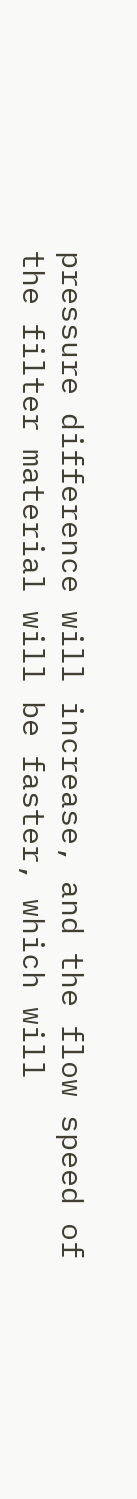pressure difference will increase, and the flow speed of the filter material will be faster, which will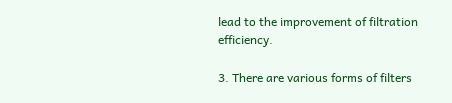lead to the improvement of filtration efficiency.

3. There are various forms of filters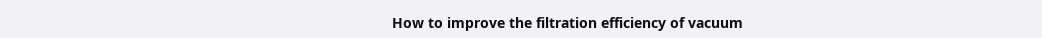How to improve the filtration efficiency of vacuum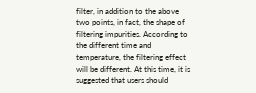filter, in addition to the above two points, in fact, the shape of filtering impurities. According to the different time and temperature, the filtering effect will be different. At this time, it is suggested that users should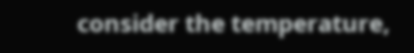consider the temperature,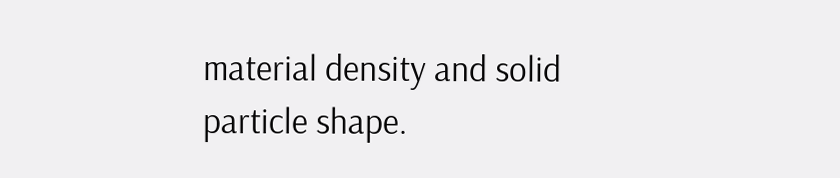material density and solid particle shape.